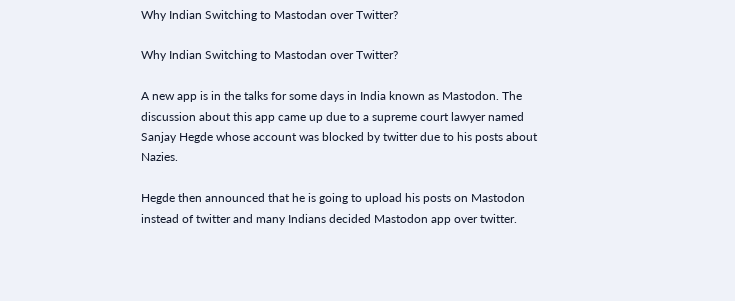Why Indian Switching to Mastodan over Twitter?

Why Indian Switching to Mastodan over Twitter?

A new app is in the talks for some days in India known as Mastodon. The discussion about this app came up due to a supreme court lawyer named Sanjay Hegde whose account was blocked by twitter due to his posts about Nazies.

Hegde then announced that he is going to upload his posts on Mastodon instead of twitter and many Indians decided Mastodon app over twitter.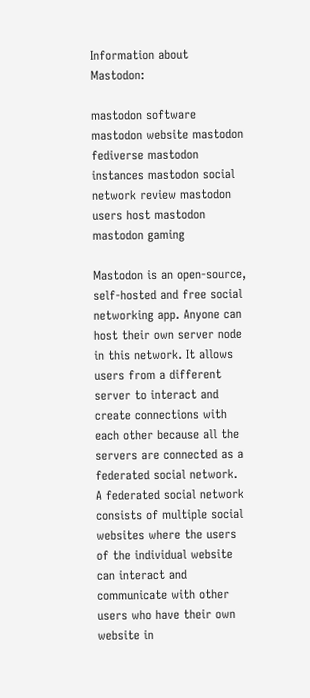Information about Mastodon:

mastodon software mastodon website mastodon fediverse mastodon instances mastodon social network review mastodon users host mastodon mastodon gaming

Mastodon is an open-source, self-hosted and free social networking app. Anyone can host their own server node in this network. It allows users from a different server to interact and create connections with each other because all the servers are connected as a federated social network.
A federated social network consists of multiple social websites where the users of the individual website can interact and communicate with other users who have their own website in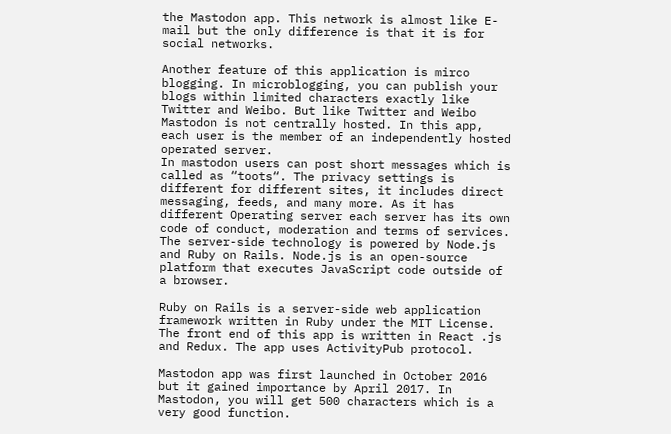the Mastodon app. This network is almost like E-mail but the only difference is that it is for social networks.

Another feature of this application is mirco blogging. In microblogging, you can publish your blogs within limited characters exactly like Twitter and Weibo. But like Twitter and Weibo Mastodon is not centrally hosted. In this app, each user is the member of an independently hosted operated server.
In mastodon users can post short messages which is called as “toots“. The privacy settings is different for different sites, it includes direct messaging, feeds, and many more. As it has different Operating server each server has its own code of conduct, moderation and terms of services.
The server-side technology is powered by Node.js and Ruby on Rails. Node.js is an open-source platform that executes JavaScript code outside of a browser.

Ruby on Rails is a server-side web application framework written in Ruby under the MIT License. The front end of this app is written in React .js and Redux. The app uses ActivityPub protocol.

Mastodon app was first launched in October 2016 but it gained importance by April 2017. In Mastodon, you will get 500 characters which is a very good function.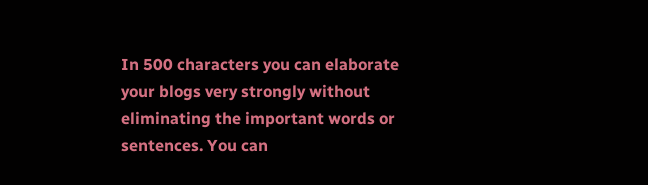In 500 characters you can elaborate your blogs very strongly without eliminating the important words or sentences. You can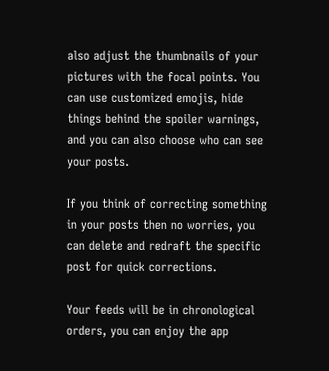also adjust the thumbnails of your pictures with the focal points. You can use customized emojis, hide things behind the spoiler warnings, and you can also choose who can see your posts.

If you think of correcting something in your posts then no worries, you can delete and redraft the specific post for quick corrections.

Your feeds will be in chronological orders, you can enjoy the app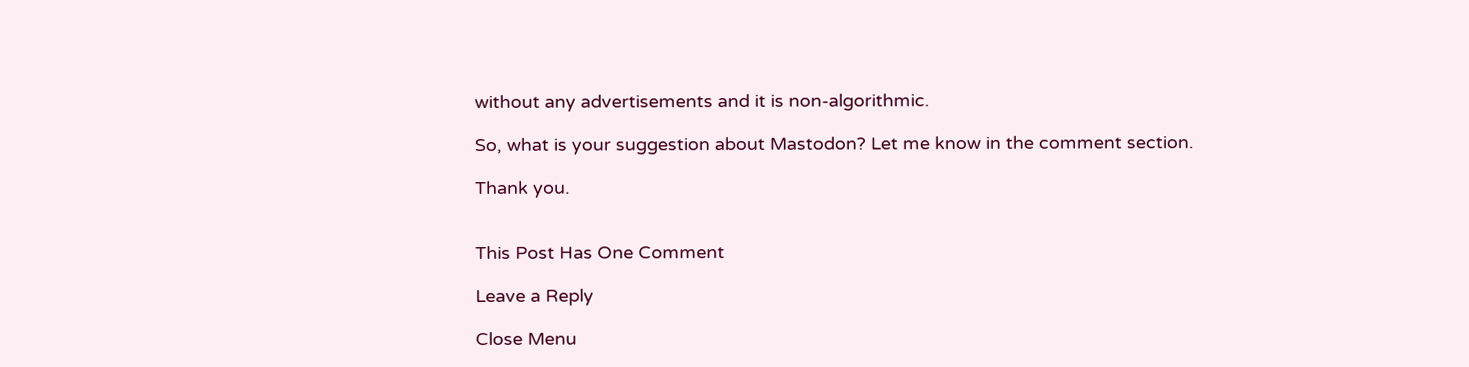without any advertisements and it is non-algorithmic.

So, what is your suggestion about Mastodon? Let me know in the comment section.

Thank you.


This Post Has One Comment

Leave a Reply

Close Menu